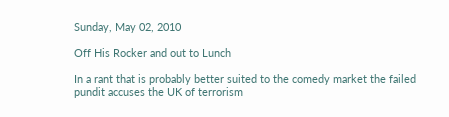Sunday, May 02, 2010

Off His Rocker and out to Lunch

In a rant that is probably better suited to the comedy market the failed pundit accuses the UK of terrorism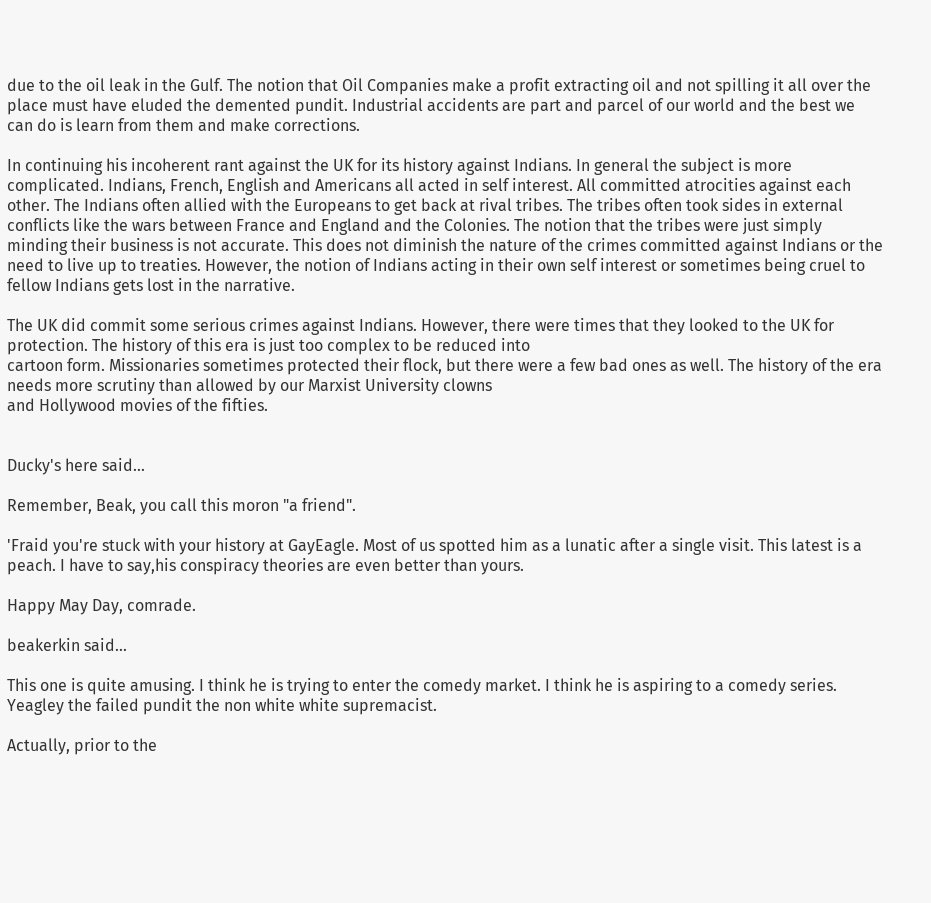due to the oil leak in the Gulf. The notion that Oil Companies make a profit extracting oil and not spilling it all over the place must have eluded the demented pundit. Industrial accidents are part and parcel of our world and the best we can do is learn from them and make corrections.

In continuing his incoherent rant against the UK for its history against Indians. In general the subject is more complicated. Indians, French, English and Americans all acted in self interest. All committed atrocities against each other. The Indians often allied with the Europeans to get back at rival tribes. The tribes often took sides in external conflicts like the wars between France and England and the Colonies. The notion that the tribes were just simply minding their business is not accurate. This does not diminish the nature of the crimes committed against Indians or the need to live up to treaties. However, the notion of Indians acting in their own self interest or sometimes being cruel to fellow Indians gets lost in the narrative.

The UK did commit some serious crimes against Indians. However, there were times that they looked to the UK for protection. The history of this era is just too complex to be reduced into
cartoon form. Missionaries sometimes protected their flock, but there were a few bad ones as well. The history of the era needs more scrutiny than allowed by our Marxist University clowns
and Hollywood movies of the fifties.


Ducky's here said...

Remember, Beak, you call this moron "a friend".

'Fraid you're stuck with your history at GayEagle. Most of us spotted him as a lunatic after a single visit. This latest is a peach. I have to say,his conspiracy theories are even better than yours.

Happy May Day, comrade.

beakerkin said...

This one is quite amusing. I think he is trying to enter the comedy market. I think he is aspiring to a comedy series. Yeagley the failed pundit the non white white supremacist.

Actually, prior to the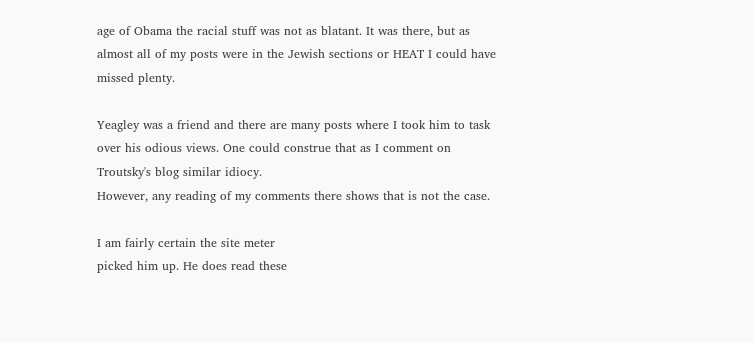age of Obama the racial stuff was not as blatant. It was there, but as almost all of my posts were in the Jewish sections or HEAT I could have missed plenty.

Yeagley was a friend and there are many posts where I took him to task over his odious views. One could construe that as I comment on Troutsky's blog similar idiocy.
However, any reading of my comments there shows that is not the case.

I am fairly certain the site meter
picked him up. He does read these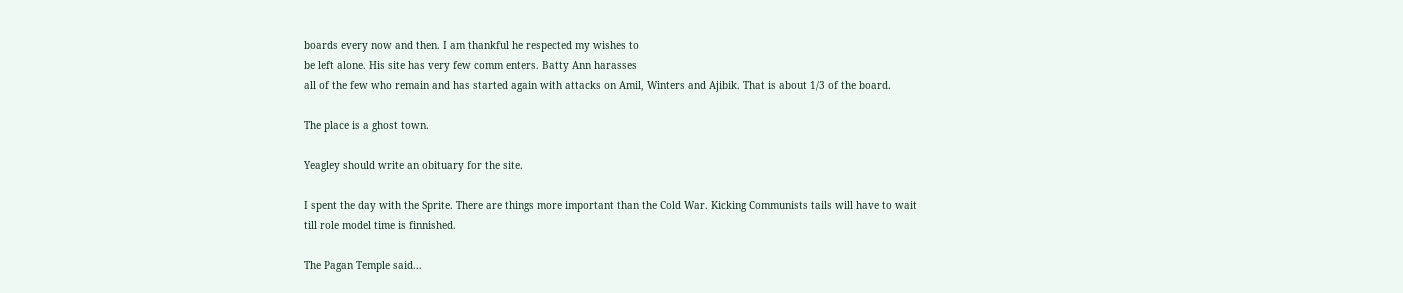boards every now and then. I am thankful he respected my wishes to
be left alone. His site has very few comm enters. Batty Ann harasses
all of the few who remain and has started again with attacks on Amil, Winters and Ajibik. That is about 1/3 of the board.

The place is a ghost town.

Yeagley should write an obituary for the site.

I spent the day with the Sprite. There are things more important than the Cold War. Kicking Communists tails will have to wait
till role model time is finnished.

The Pagan Temple said...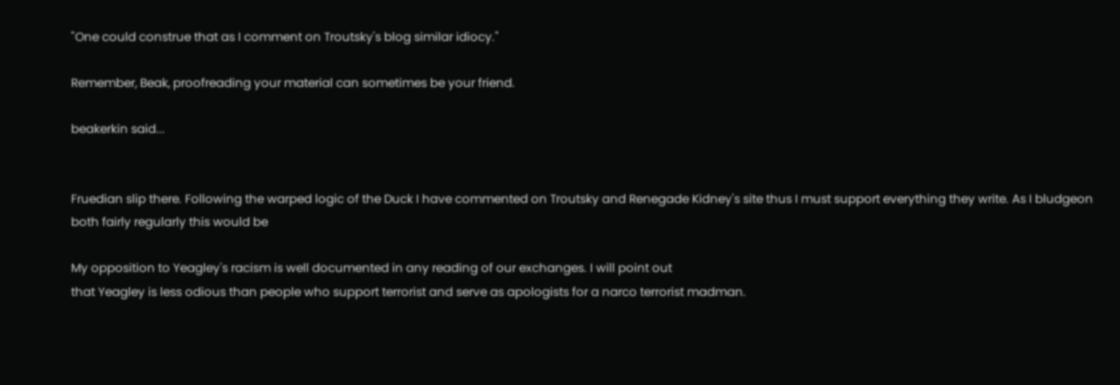"One could construe that as I comment on Troutsky's blog similar idiocy."

Remember, Beak, proofreading your material can sometimes be your friend.

beakerkin said...


Fruedian slip there. Following the warped logic of the Duck I have commented on Troutsky and Renegade Kidney's site thus I must support everything they write. As I bludgeon both fairly regularly this would be

My opposition to Yeagley's racism is well documented in any reading of our exchanges. I will point out
that Yeagley is less odious than people who support terrorist and serve as apologists for a narco terrorist madman.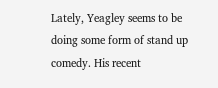Lately, Yeagley seems to be doing some form of stand up comedy. His recent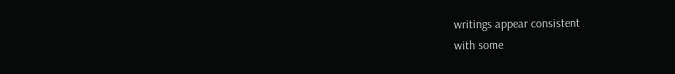writings appear consistent
with some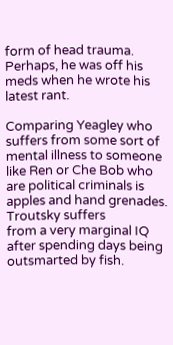form of head trauma. Perhaps, he was off his meds when he wrote his latest rant.

Comparing Yeagley who suffers from some sort of mental illness to someone like Ren or Che Bob who are political criminals is apples and hand grenades. Troutsky suffers
from a very marginal IQ after spending days being outsmarted by fish.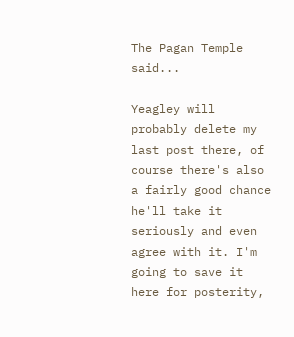The Pagan Temple said...

Yeagley will probably delete my last post there, of course there's also a fairly good chance he'll take it seriously and even agree with it. I'm going to save it here for posterity,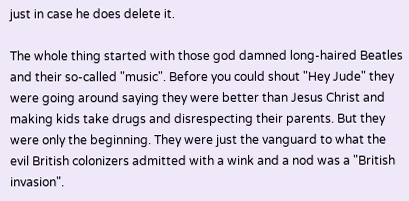just in case he does delete it.

The whole thing started with those god damned long-haired Beatles and their so-called "music". Before you could shout "Hey Jude" they were going around saying they were better than Jesus Christ and making kids take drugs and disrespecting their parents. But they were only the beginning. They were just the vanguard to what the evil British colonizers admitted with a wink and a nod was a "British invasion".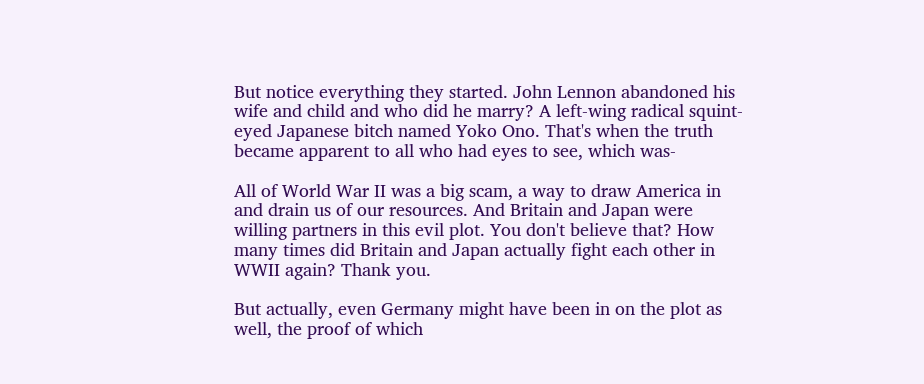But notice everything they started. John Lennon abandoned his wife and child and who did he marry? A left-wing radical squint-eyed Japanese bitch named Yoko Ono. That's when the truth became apparent to all who had eyes to see, which was-

All of World War II was a big scam, a way to draw America in and drain us of our resources. And Britain and Japan were willing partners in this evil plot. You don't believe that? How many times did Britain and Japan actually fight each other in WWII again? Thank you.

But actually, even Germany might have been in on the plot as well, the proof of which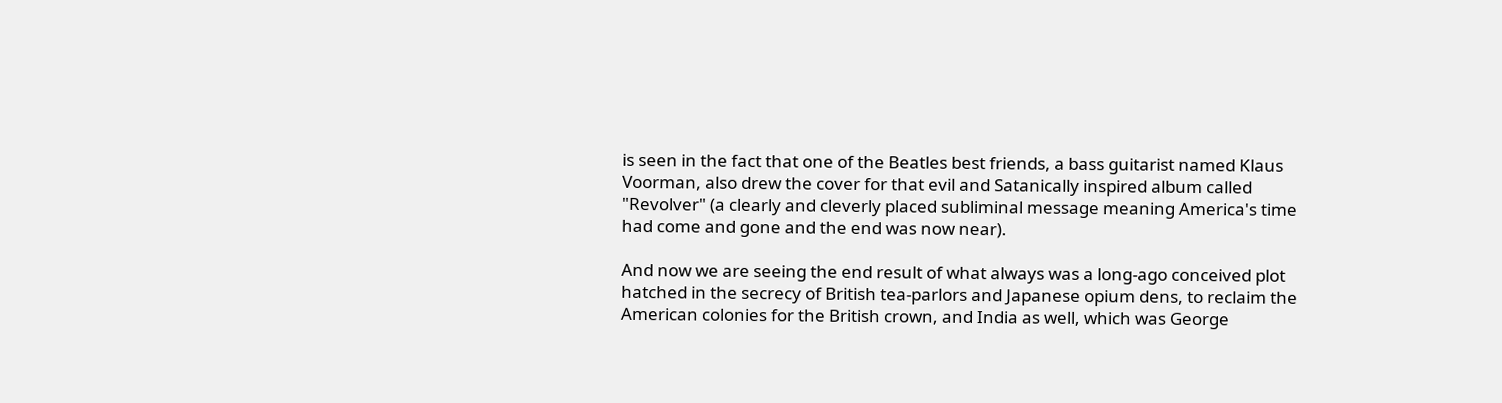is seen in the fact that one of the Beatles best friends, a bass guitarist named Klaus Voorman, also drew the cover for that evil and Satanically inspired album called "Revolver" (a clearly and cleverly placed subliminal message meaning America's time had come and gone and the end was now near).

And now we are seeing the end result of what always was a long-ago conceived plot hatched in the secrecy of British tea-parlors and Japanese opium dens, to reclaim the American colonies for the British crown, and India as well, which was George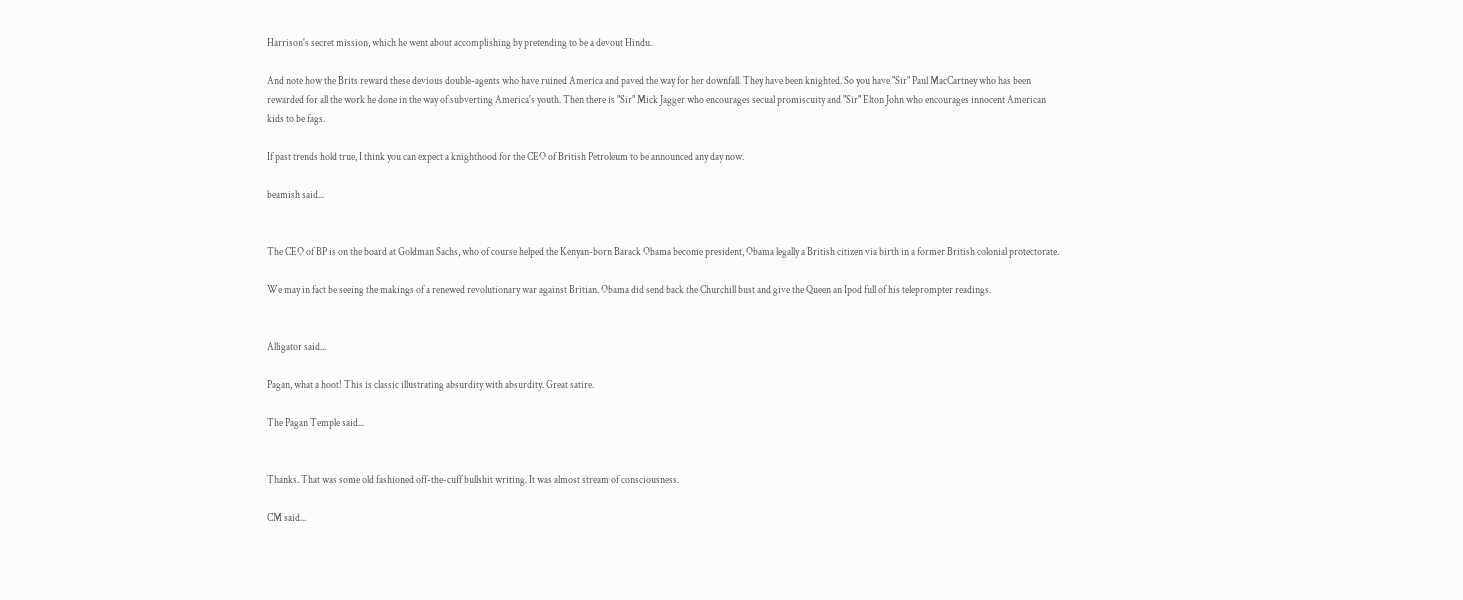Harrison's secret mission, which he went about accomplishing by pretending to be a devout Hindu.

And note how the Brits reward these devious double-agents who have ruined America and paved the way for her downfall. They have been knighted. So you have "Sir" Paul MacCartney who has been rewarded for all the work he done in the way of subverting America's youth. Then there is "Sir" Mick Jagger who encourages secual promiscuity and "Sir" Elton John who encourages innocent American kids to be fags.

If past trends hold true, I think you can expect a knighthood for the CEO of British Petroleum to be announced any day now.

beamish said...


The CEO of BP is on the board at Goldman Sachs, who of course helped the Kenyan-born Barack Obama become president, Obama legally a British citizen via birth in a former British colonial protectorate.

We may in fact be seeing the makings of a renewed revolutionary war against Britian. Obama did send back the Churchill bust and give the Queen an Ipod full of his teleprompter readings.


Alligator said...

Pagan, what a hoot! This is classic illustrating absurdity with absurdity. Great satire.

The Pagan Temple said...


Thanks. That was some old fashioned off-the-cuff bullshit writing. It was almost stream of consciousness.

CM said...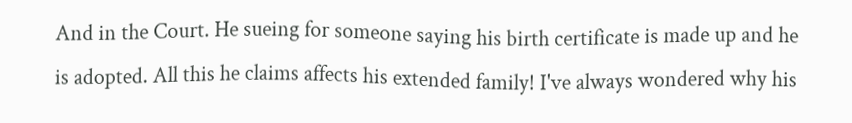And in the Court. He sueing for someone saying his birth certificate is made up and he is adopted. All this he claims affects his extended family! I've always wondered why his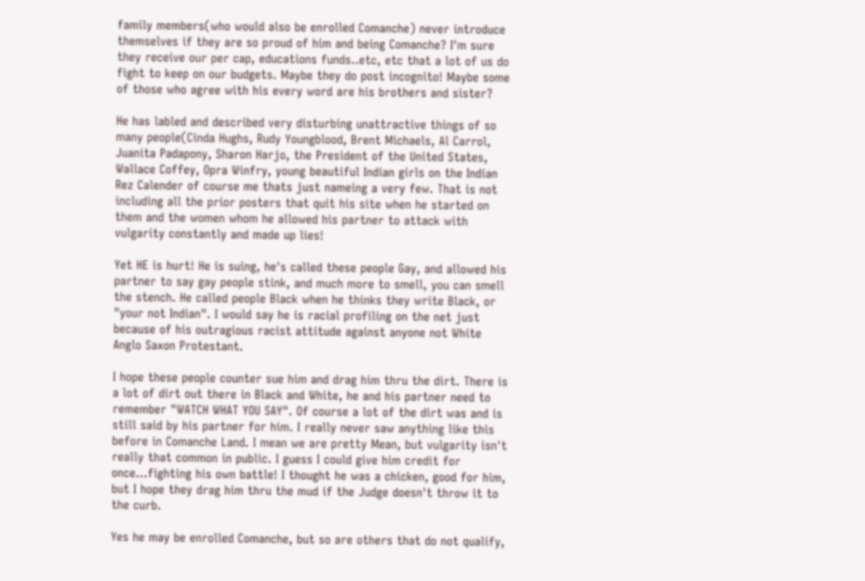family members(who would also be enrolled Comanche) never introduce themselves if they are so proud of him and being Comanche? I'm sure they receive our per cap, educations funds..etc, etc that a lot of us do fight to keep on our budgets. Maybe they do post incognito! Maybe some of those who agree with his every word are his brothers and sister?

He has labled and described very disturbing unattractive things of so many people(Cinda Hughs, Rudy Youngblood, Brent Michaels, Al Carrol, Juanita Padapony, Sharon Harjo, the President of the United States, Wallace Coffey, Opra Winfry, young beautiful Indian girls on the Indian Rez Calender of course me thats just nameing a very few. That is not including all the prior posters that quit his site when he started on them and the women whom he allowed his partner to attack with vulgarity constantly and made up lies!

Yet HE is hurt! He is suing, he's called these people Gay, and allowed his partner to say gay people stink, and much more to smell, you can smell the stench. He called people Black when he thinks they write Black, or "your not Indian". I would say he is racial profiling on the net just because of his outragious racist attitude against anyone not White Anglo Saxon Protestant.

I hope these people counter sue him and drag him thru the dirt. There is a lot of dirt out there in Black and White, he and his partner need to remember "WATCH WHAT YOU SAY". Of course a lot of the dirt was and is still said by his partner for him. I really never saw anything like this before in Comanche Land. I mean we are pretty Mean, but vulgarity isn't really that common in public. I guess I could give him credit for once...fighting his own battle! I thought he was a chicken, good for him, but I hope they drag him thru the mud if the Judge doesn't throw it to the curb.

Yes he may be enrolled Comanche, but so are others that do not qualify,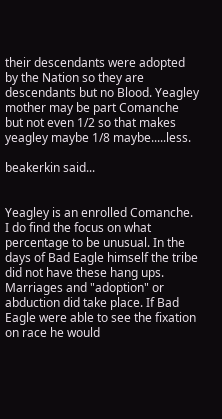their descendants were adopted by the Nation so they are descendants but no Blood. Yeagley mother may be part Comanche but not even 1/2 so that makes yeagley maybe 1/8 maybe.....less.

beakerkin said...


Yeagley is an enrolled Comanche. I do find the focus on what percentage to be unusual. In the days of Bad Eagle himself the tribe did not have these hang ups. Marriages and "adoption" or abduction did take place. If Bad Eagle were able to see the fixation on race he would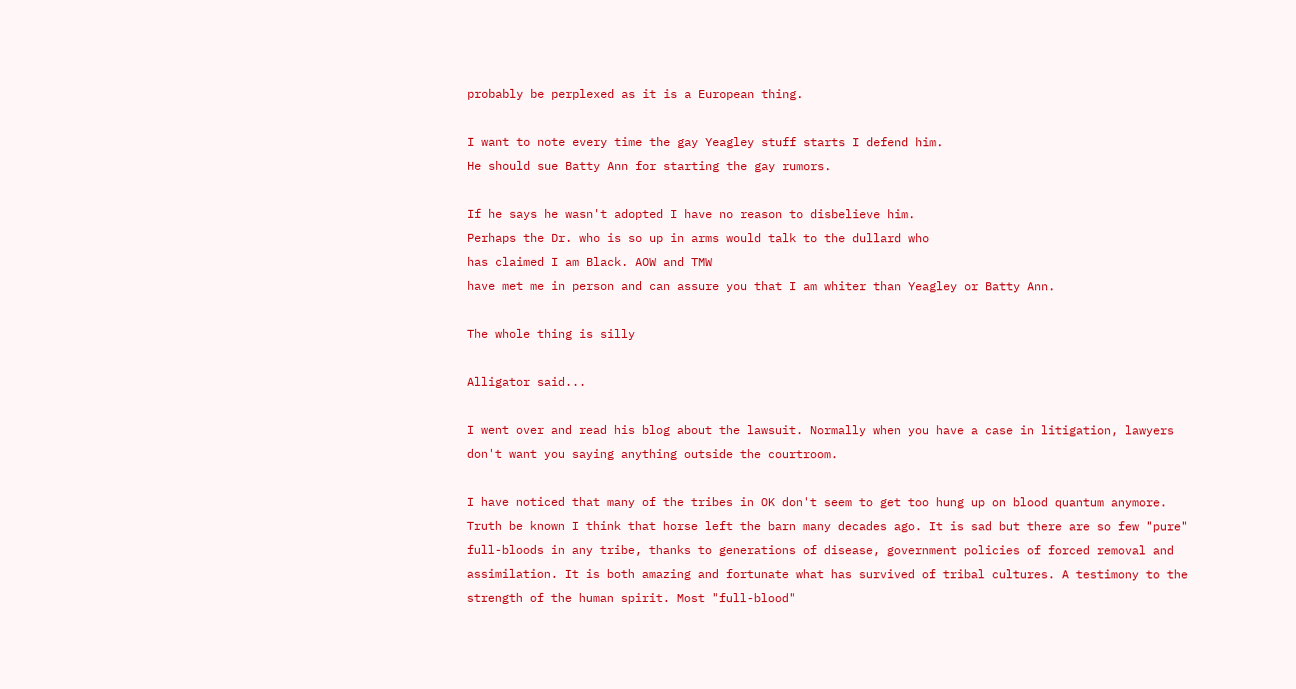probably be perplexed as it is a European thing.

I want to note every time the gay Yeagley stuff starts I defend him.
He should sue Batty Ann for starting the gay rumors.

If he says he wasn't adopted I have no reason to disbelieve him.
Perhaps the Dr. who is so up in arms would talk to the dullard who
has claimed I am Black. AOW and TMW
have met me in person and can assure you that I am whiter than Yeagley or Batty Ann.

The whole thing is silly

Alligator said...

I went over and read his blog about the lawsuit. Normally when you have a case in litigation, lawyers don't want you saying anything outside the courtroom.

I have noticed that many of the tribes in OK don't seem to get too hung up on blood quantum anymore. Truth be known I think that horse left the barn many decades ago. It is sad but there are so few "pure" full-bloods in any tribe, thanks to generations of disease, government policies of forced removal and assimilation. It is both amazing and fortunate what has survived of tribal cultures. A testimony to the strength of the human spirit. Most "full-blood"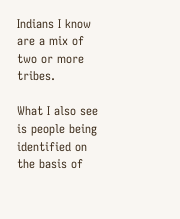Indians I know are a mix of two or more tribes.

What I also see is people being identified on the basis of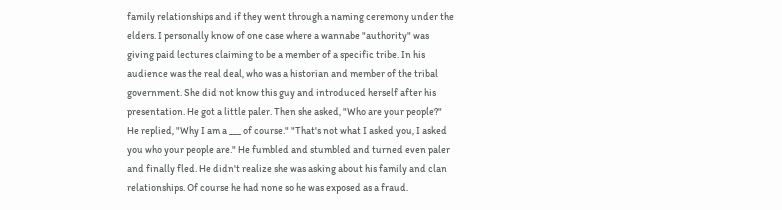family relationships and if they went through a naming ceremony under the elders. I personally know of one case where a wannabe "authority" was giving paid lectures claiming to be a member of a specific tribe. In his audience was the real deal, who was a historian and member of the tribal government. She did not know this guy and introduced herself after his presentation. He got a little paler. Then she asked, "Who are your people?" He replied, "Why I am a ___ of course." "That's not what I asked you, I asked you who your people are." He fumbled and stumbled and turned even paler and finally fled. He didn't realize she was asking about his family and clan relationships. Of course he had none so he was exposed as a fraud.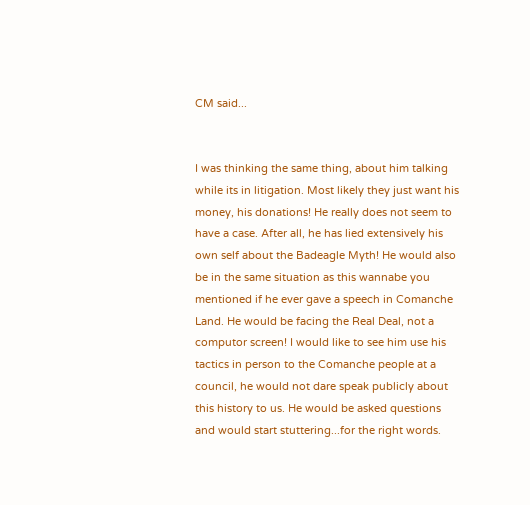CM said...


I was thinking the same thing, about him talking while its in litigation. Most likely they just want his money, his donations! He really does not seem to have a case. After all, he has lied extensively his own self about the Badeagle Myth! He would also be in the same situation as this wannabe you mentioned if he ever gave a speech in Comanche Land. He would be facing the Real Deal, not a computor screen! I would like to see him use his tactics in person to the Comanche people at a council, he would not dare speak publicly about this history to us. He would be asked questions and would start stuttering...for the right words.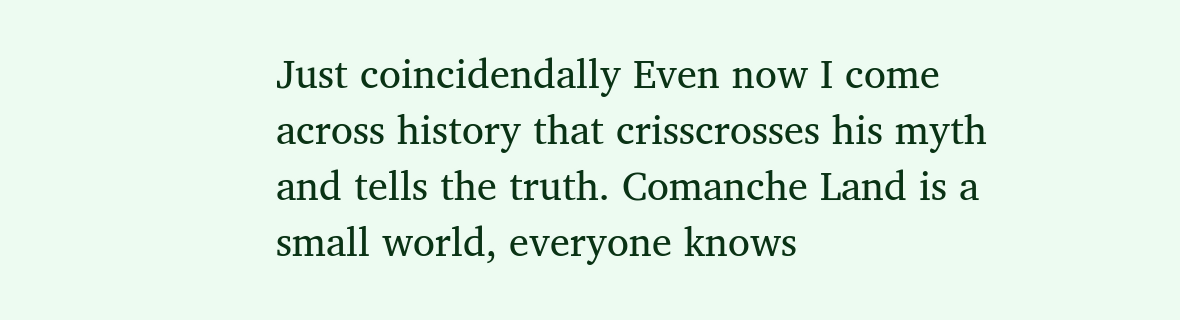Just coincidendally Even now I come across history that crisscrosses his myth and tells the truth. Comanche Land is a small world, everyone knows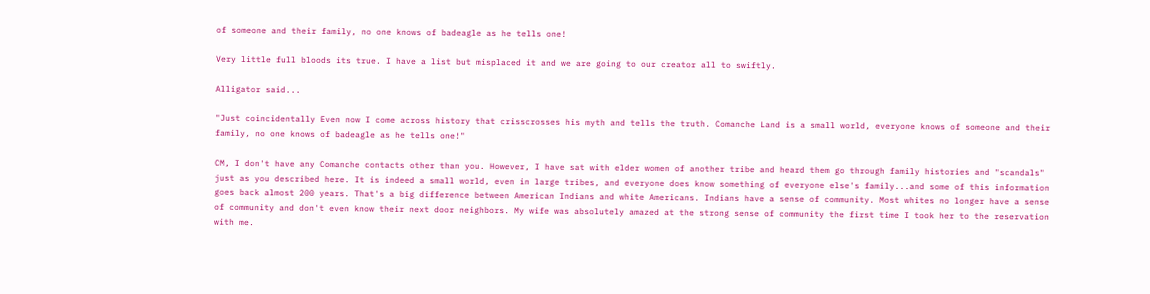of someone and their family, no one knows of badeagle as he tells one!

Very little full bloods its true. I have a list but misplaced it and we are going to our creator all to swiftly.

Alligator said...

"Just coincidentally Even now I come across history that crisscrosses his myth and tells the truth. Comanche Land is a small world, everyone knows of someone and their family, no one knows of badeagle as he tells one!"

CM, I don't have any Comanche contacts other than you. However, I have sat with elder women of another tribe and heard them go through family histories and "scandals" just as you described here. It is indeed a small world, even in large tribes, and everyone does know something of everyone else's family...and some of this information goes back almost 200 years. That's a big difference between American Indians and white Americans. Indians have a sense of community. Most whites no longer have a sense of community and don't even know their next door neighbors. My wife was absolutely amazed at the strong sense of community the first time I took her to the reservation with me.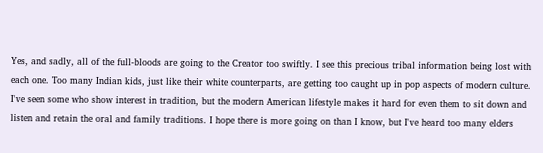Yes, and sadly, all of the full-bloods are going to the Creator too swiftly. I see this precious tribal information being lost with each one. Too many Indian kids, just like their white counterparts, are getting too caught up in pop aspects of modern culture. I've seen some who show interest in tradition, but the modern American lifestyle makes it hard for even them to sit down and listen and retain the oral and family traditions. I hope there is more going on than I know, but I've heard too many elders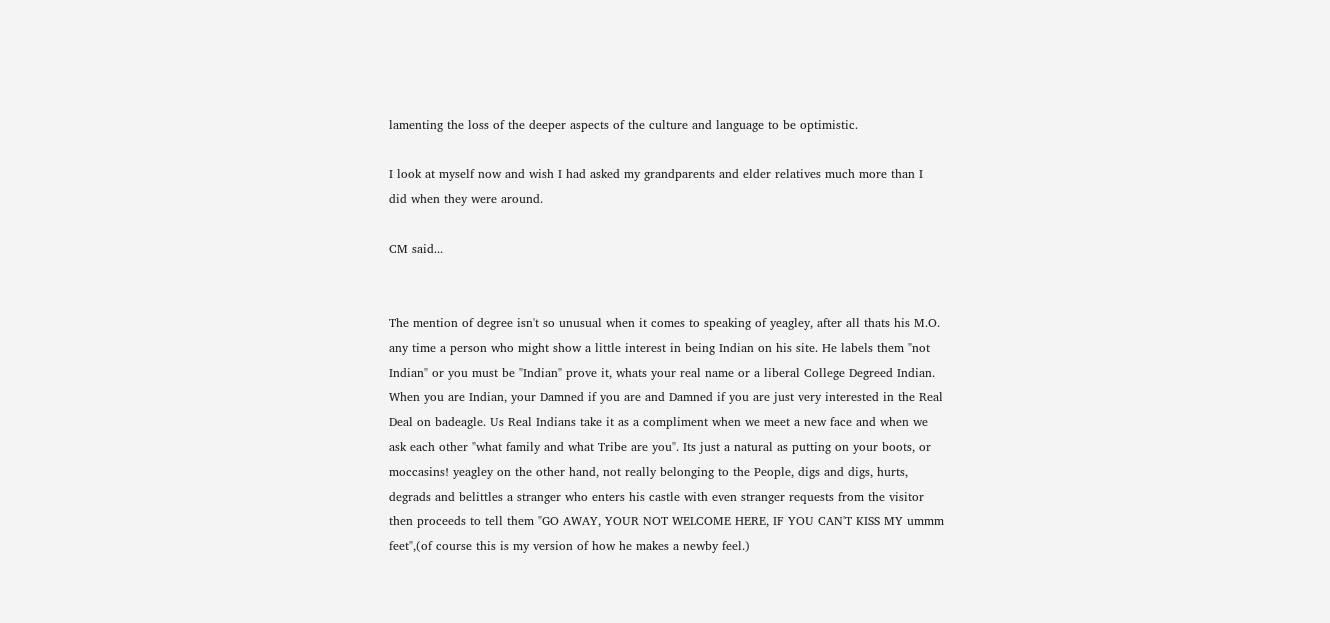lamenting the loss of the deeper aspects of the culture and language to be optimistic.

I look at myself now and wish I had asked my grandparents and elder relatives much more than I did when they were around.

CM said...


The mention of degree isn't so unusual when it comes to speaking of yeagley, after all thats his M.O. any time a person who might show a little interest in being Indian on his site. He labels them "not Indian" or you must be "Indian" prove it, whats your real name or a liberal College Degreed Indian. When you are Indian, your Damned if you are and Damned if you are just very interested in the Real Deal on badeagle. Us Real Indians take it as a compliment when we meet a new face and when we ask each other "what family and what Tribe are you". Its just a natural as putting on your boots, or moccasins! yeagley on the other hand, not really belonging to the People, digs and digs, hurts, degrads and belittles a stranger who enters his castle with even stranger requests from the visitor then proceeds to tell them "GO AWAY, YOUR NOT WELCOME HERE, IF YOU CAN'T KISS MY ummm feet",(of course this is my version of how he makes a newby feel.)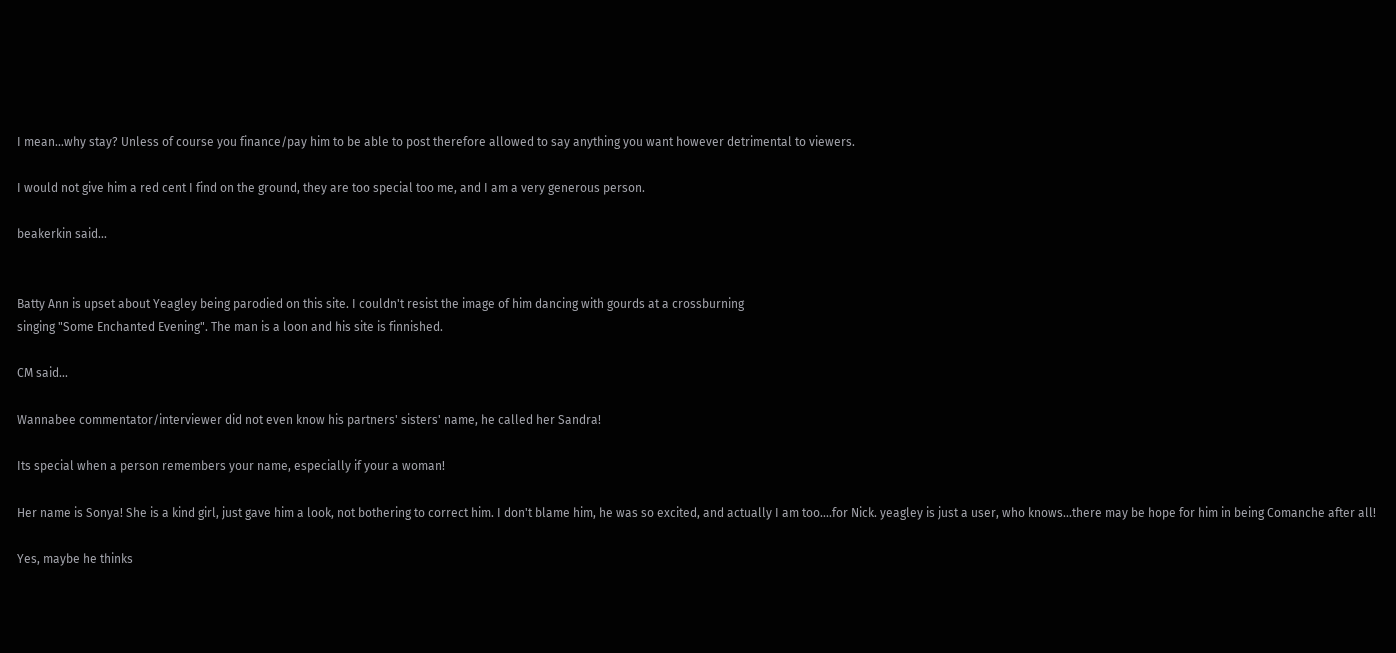I mean...why stay? Unless of course you finance/pay him to be able to post therefore allowed to say anything you want however detrimental to viewers.

I would not give him a red cent I find on the ground, they are too special too me, and I am a very generous person.

beakerkin said...


Batty Ann is upset about Yeagley being parodied on this site. I couldn't resist the image of him dancing with gourds at a crossburning
singing "Some Enchanted Evening". The man is a loon and his site is finnished.

CM said...

Wannabee commentator/interviewer did not even know his partners' sisters' name, he called her Sandra!

Its special when a person remembers your name, especially if your a woman!

Her name is Sonya! She is a kind girl, just gave him a look, not bothering to correct him. I don't blame him, he was so excited, and actually I am too....for Nick. yeagley is just a user, who knows...there may be hope for him in being Comanche after all!

Yes, maybe he thinks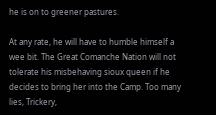he is on to greener pastures.

At any rate, he will have to humble himself a wee bit. The Great Comanche Nation will not tolerate his misbehaving sioux queen if he decides to bring her into the Camp. Too many lies, Trickery,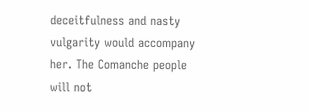deceitfulness and nasty vulgarity would accompany her. The Comanche people will not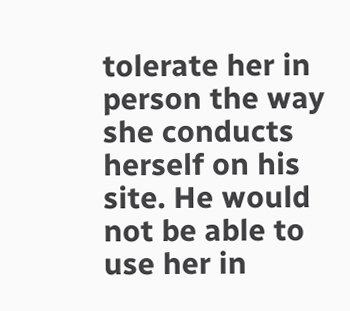tolerate her in person the way she conducts herself on his site. He would not be able to use her in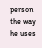person the way he uses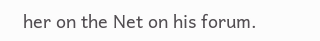her on the Net on his forum.